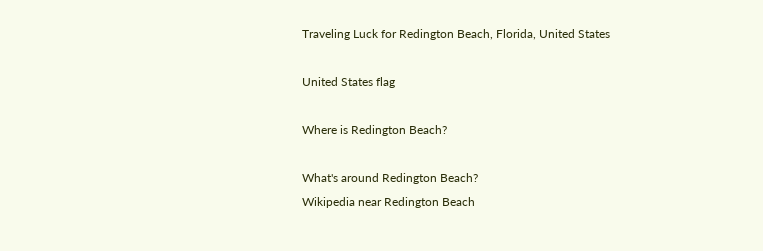Traveling Luck for Redington Beach, Florida, United States

United States flag

Where is Redington Beach?

What's around Redington Beach?
Wikipedia near Redington Beach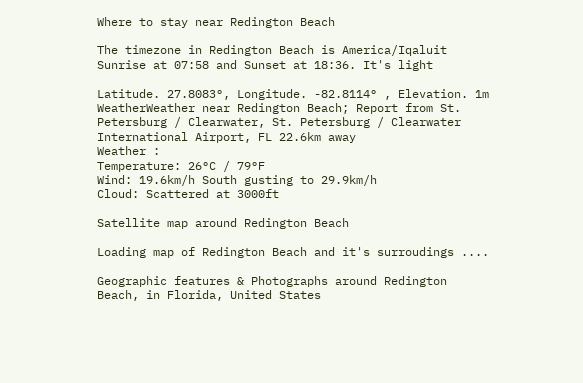Where to stay near Redington Beach

The timezone in Redington Beach is America/Iqaluit
Sunrise at 07:58 and Sunset at 18:36. It's light

Latitude. 27.8083°, Longitude. -82.8114° , Elevation. 1m
WeatherWeather near Redington Beach; Report from St. Petersburg / Clearwater, St. Petersburg / Clearwater International Airport, FL 22.6km away
Weather :
Temperature: 26°C / 79°F
Wind: 19.6km/h South gusting to 29.9km/h
Cloud: Scattered at 3000ft

Satellite map around Redington Beach

Loading map of Redington Beach and it's surroudings ....

Geographic features & Photographs around Redington Beach, in Florida, United States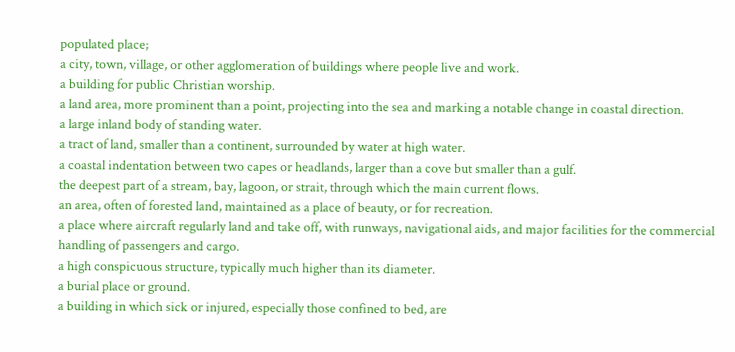populated place;
a city, town, village, or other agglomeration of buildings where people live and work.
a building for public Christian worship.
a land area, more prominent than a point, projecting into the sea and marking a notable change in coastal direction.
a large inland body of standing water.
a tract of land, smaller than a continent, surrounded by water at high water.
a coastal indentation between two capes or headlands, larger than a cove but smaller than a gulf.
the deepest part of a stream, bay, lagoon, or strait, through which the main current flows.
an area, often of forested land, maintained as a place of beauty, or for recreation.
a place where aircraft regularly land and take off, with runways, navigational aids, and major facilities for the commercial handling of passengers and cargo.
a high conspicuous structure, typically much higher than its diameter.
a burial place or ground.
a building in which sick or injured, especially those confined to bed, are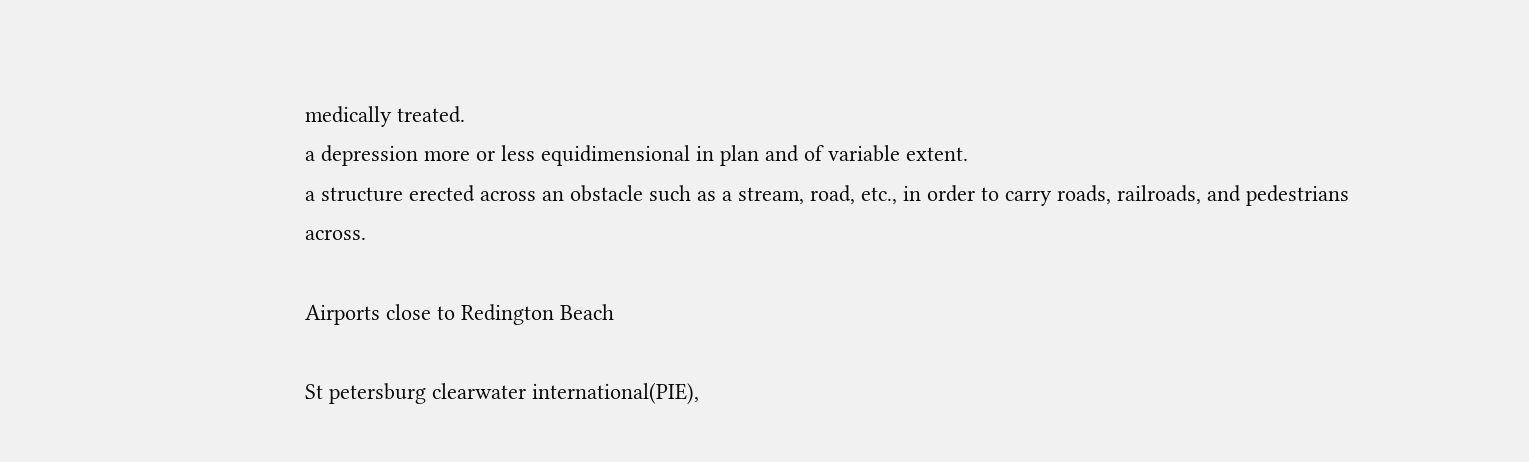medically treated.
a depression more or less equidimensional in plan and of variable extent.
a structure erected across an obstacle such as a stream, road, etc., in order to carry roads, railroads, and pedestrians across.

Airports close to Redington Beach

St petersburg clearwater international(PIE),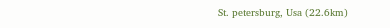St. petersburg, Usa (22.6km)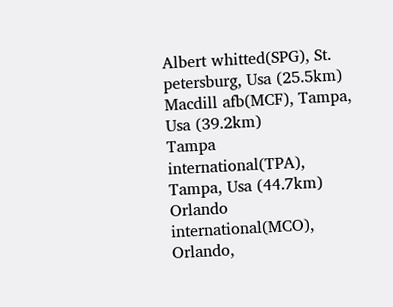Albert whitted(SPG), St. petersburg, Usa (25.5km)
Macdill afb(MCF), Tampa, Usa (39.2km)
Tampa international(TPA), Tampa, Usa (44.7km)
Orlando international(MCO), Orlando,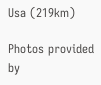Usa (219km)

Photos provided by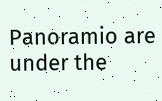Panoramio are under the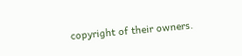copyright of their owners.